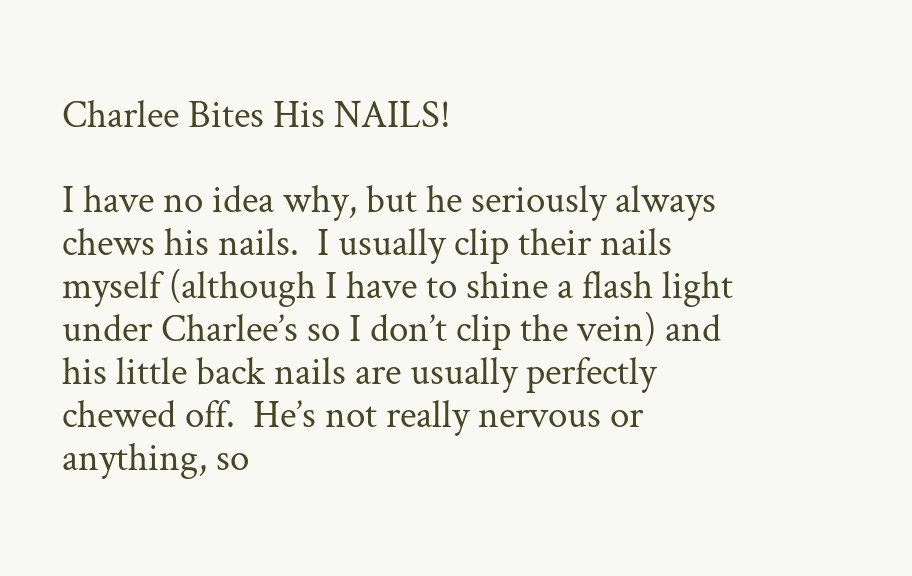Charlee Bites His NAILS!

I have no idea why, but he seriously always chews his nails.  I usually clip their nails myself (although I have to shine a flash light under Charlee’s so I don’t clip the vein) and his little back nails are usually perfectly chewed off.  He’s not really nervous or anything, so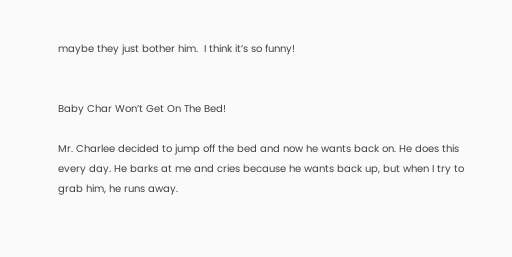maybe they just bother him.  I think it’s so funny!


Baby Char Won’t Get On The Bed!

Mr. Charlee decided to jump off the bed and now he wants back on. He does this every day. He barks at me and cries because he wants back up, but when I try to grab him, he runs away.